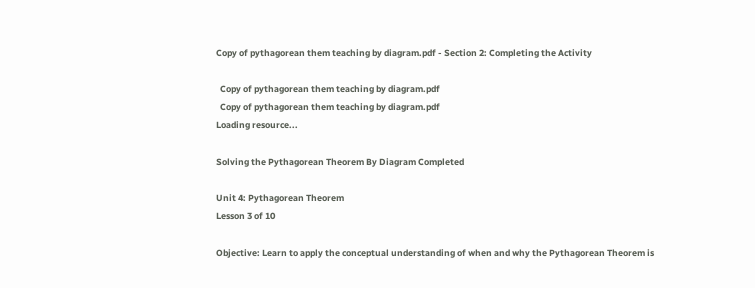Copy of pythagorean them teaching by diagram.pdf - Section 2: Completing the Activity

  Copy of pythagorean them teaching by diagram.pdf
  Copy of pythagorean them teaching by diagram.pdf
Loading resource...

Solving the Pythagorean Theorem By Diagram Completed

Unit 4: Pythagorean Theorem
Lesson 3 of 10

Objective: Learn to apply the conceptual understanding of when and why the Pythagorean Theorem is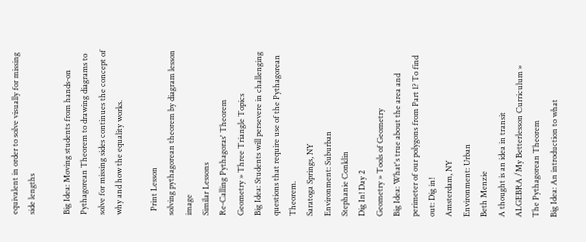equivalent in order to solve visually for missing side lengths

Big Idea: Moving students from hands-on Pythagorean Theorem to drawing diagrams to solve for missing sides continues the concept of why and how the equality works.

  Print Lesson
solving pythagorean theorem by diagram lesson image
Similar Lessons
Re-Calling Pythagoras' Theorem
Geometry » Three Triangle Topics
Big Idea: Students will persevere in challenging questions that require use of the Pythagorean Theorem.
Saratoga Springs, NY
Environment: Suburban
Stephanie Conklin
Dig In! Day 2
Geometry » Tools of Geometry
Big Idea: What's true about the area and perimeter of our polygons from Part 1? To find out: Dig in!
Amsterdam, NY
Environment: Urban
Beth Menzie
A thought is an idea in transit
ALGEBRA /My Betterlesson Curriculum » The Pythagorean Theorem
Big Idea: An introduction to what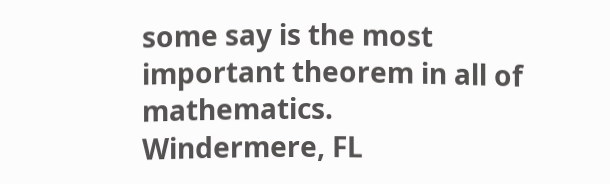some say is the most important theorem in all of mathematics.
Windermere, FL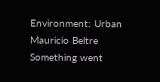Environment: Urban
Mauricio Beltre
Something went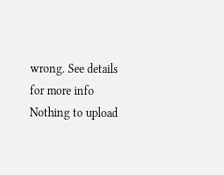wrong. See details for more info
Nothing to upload